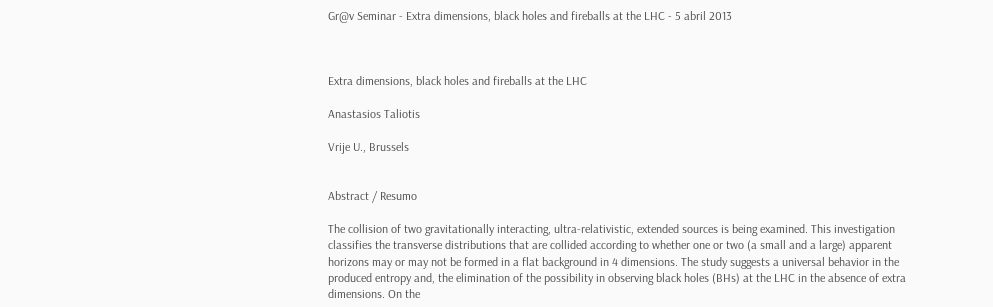Gr@v Seminar - Extra dimensions, black holes and fireballs at the LHC - 5 abril 2013



Extra dimensions, black holes and fireballs at the LHC

Anastasios Taliotis

Vrije U., Brussels


Abstract / Resumo

The collision of two gravitationally interacting, ultra-relativistic, extended sources is being examined. This investigation classifies the transverse distributions that are collided according to whether one or two (a small and a large) apparent horizons may or may not be formed in a flat background in 4 dimensions. The study suggests a universal behavior in the produced entropy and, the elimination of the possibility in observing black holes (BHs) at the LHC in the absence of extra dimensions. On the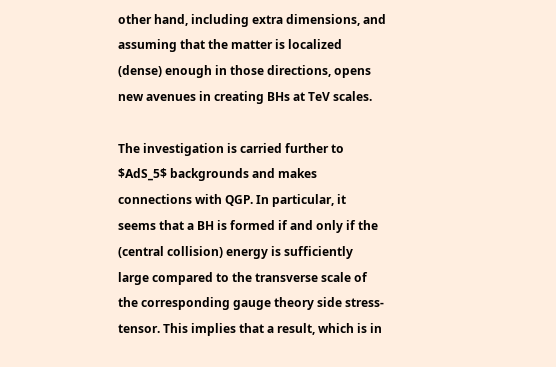other hand, including extra dimensions, and assuming that the matter is localized (dense) enough in those directions, opens new avenues in creating BHs at TeV scales.

The investigation is carried further to $AdS_5$ backgrounds and makes connections with QGP. In particular, it seems that a BH is formed if and only if the (central collision) energy is sufficiently large compared to the transverse scale of the corresponding gauge theory side stress-tensor. This implies that a result, which is in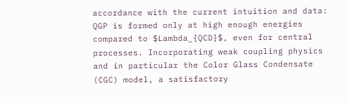accordance with the current intuition and data: QGP is formed only at high enough energies compared to $Lambda_{QCD}$, even for central processes. Incorporating weak coupling physics and in particular the Color Glass Condensate (CGC) model, a satisfactory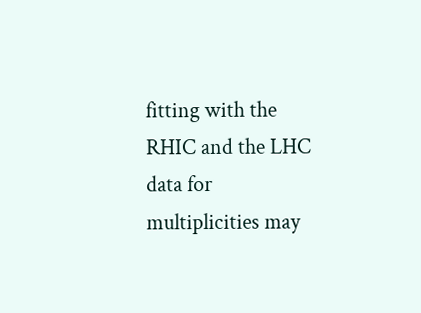fitting with the RHIC and the LHC data for multiplicities may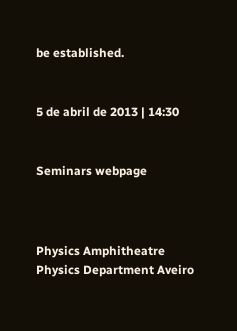be established.


5 de abril de 2013 | 14:30


Seminars webpage



Physics Amphitheatre
Physics Department Aveiro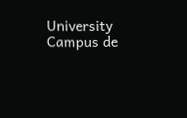University
Campus de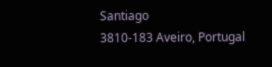Santiago
3810-183 Aveiro, Portugal